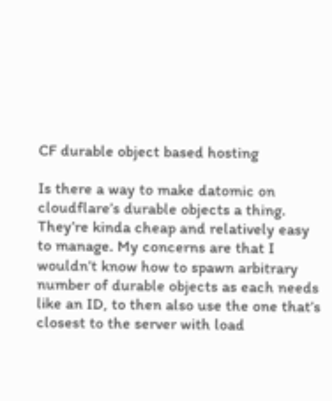CF durable object based hosting

Is there a way to make datomic on cloudflare’s durable objects a thing. They’re kinda cheap and relatively easy to manage. My concerns are that I wouldn’t know how to spawn arbitrary number of durable objects as each needs like an ID, to then also use the one that’s closest to the server with load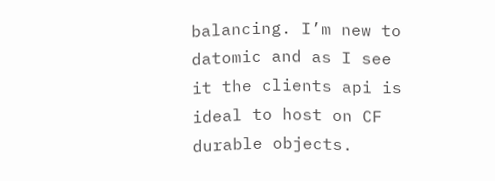balancing. I’m new to datomic and as I see it the clients api is ideal to host on CF durable objects.